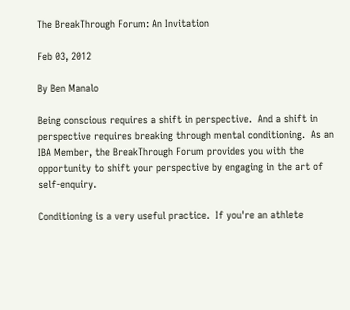The BreakThrough Forum: An Invitation

Feb 03, 2012

By Ben Manalo

Being conscious requires a shift in perspective.  And a shift in perspective requires breaking through mental conditioning.  As an IBA Member, the BreakThrough Forum provides you with the opportunity to shift your perspective by engaging in the art of self-enquiry.

Conditioning is a very useful practice.  If you're an athlete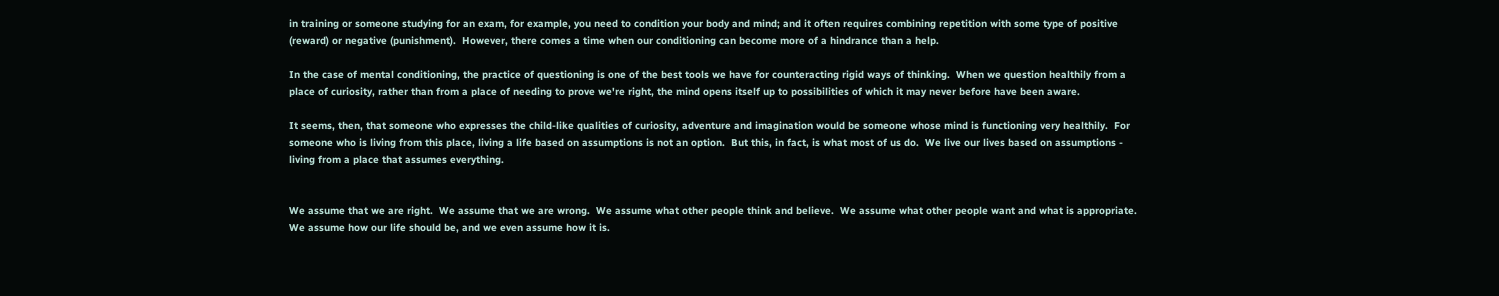in training or someone studying for an exam, for example, you need to condition your body and mind; and it often requires combining repetition with some type of positive (reward) or negative (punishment).  However, there comes a time when our conditioning can become more of a hindrance than a help.

In the case of mental conditioning, the practice of questioning is one of the best tools we have for counteracting rigid ways of thinking.  When we question healthily from a place of curiosity, rather than from a place of needing to prove we're right, the mind opens itself up to possibilities of which it may never before have been aware.

It seems, then, that someone who expresses the child-like qualities of curiosity, adventure and imagination would be someone whose mind is functioning very healthily.  For someone who is living from this place, living a life based on assumptions is not an option.  But this, in fact, is what most of us do.  We live our lives based on assumptions - living from a place that assumes everything.


We assume that we are right.  We assume that we are wrong.  We assume what other people think and believe.  We assume what other people want and what is appropriate.  We assume how our life should be, and we even assume how it is.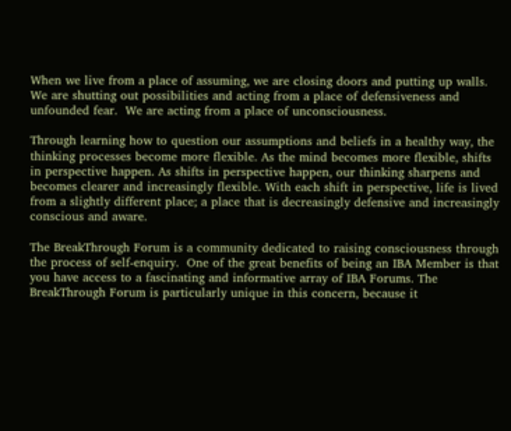When we live from a place of assuming, we are closing doors and putting up walls.  We are shutting out possibilities and acting from a place of defensiveness and unfounded fear.  We are acting from a place of unconsciousness.

Through learning how to question our assumptions and beliefs in a healthy way, the thinking processes become more flexible. As the mind becomes more flexible, shifts in perspective happen. As shifts in perspective happen, our thinking sharpens and becomes clearer and increasingly flexible. With each shift in perspective, life is lived from a slightly different place; a place that is decreasingly defensive and increasingly conscious and aware.

The BreakThrough Forum is a community dedicated to raising consciousness through the process of self-enquiry.  One of the great benefits of being an IBA Member is that you have access to a fascinating and informative array of IBA Forums. The BreakThrough Forum is particularly unique in this concern, because it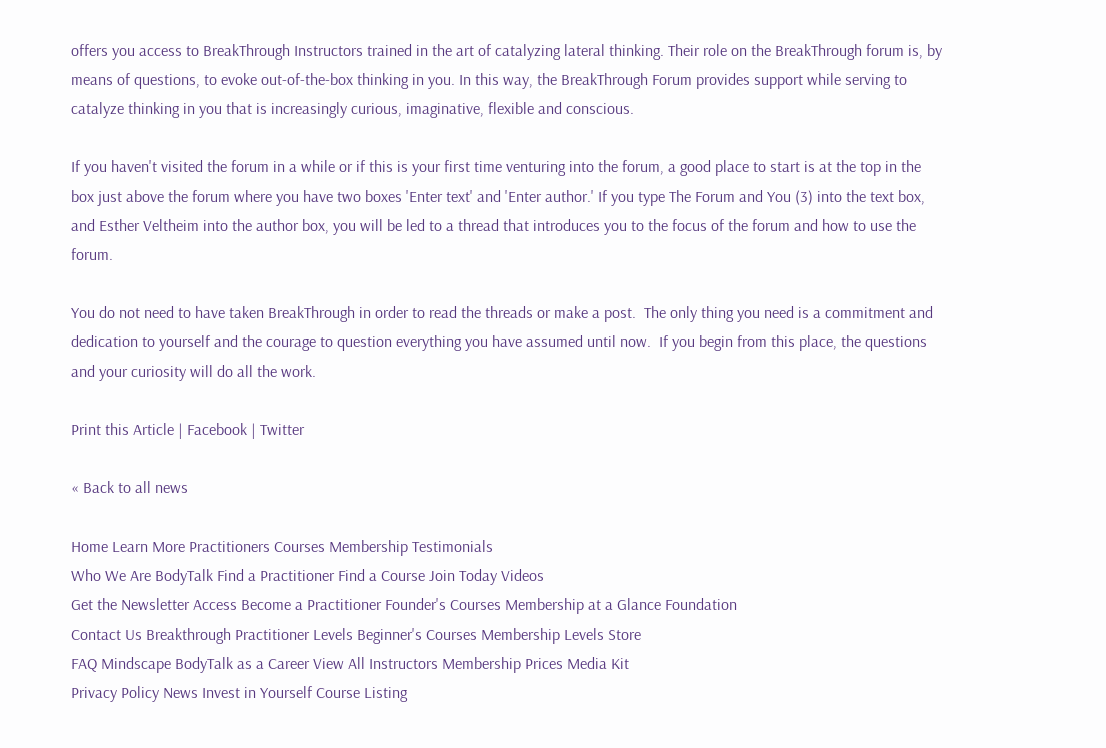offers you access to BreakThrough Instructors trained in the art of catalyzing lateral thinking. Their role on the BreakThrough forum is, by means of questions, to evoke out-of-the-box thinking in you. In this way, the BreakThrough Forum provides support while serving to catalyze thinking in you that is increasingly curious, imaginative, flexible and conscious.

If you haven't visited the forum in a while or if this is your first time venturing into the forum, a good place to start is at the top in the box just above the forum where you have two boxes 'Enter text' and 'Enter author.' If you type The Forum and You (3) into the text box, and Esther Veltheim into the author box, you will be led to a thread that introduces you to the focus of the forum and how to use the forum.

You do not need to have taken BreakThrough in order to read the threads or make a post.  The only thing you need is a commitment and dedication to yourself and the courage to question everything you have assumed until now.  If you begin from this place, the questions and your curiosity will do all the work.

Print this Article | Facebook | Twitter

« Back to all news

Home Learn More Practitioners Courses Membership Testimonials
Who We Are BodyTalk Find a Practitioner Find a Course Join Today Videos
Get the Newsletter Access Become a Practitioner Founder's Courses Membership at a Glance Foundation
Contact Us Breakthrough Practitioner Levels Beginner's Courses Membership Levels Store
FAQ Mindscape BodyTalk as a Career View All Instructors Membership Prices Media Kit
Privacy Policy News Invest in Yourself Course Listing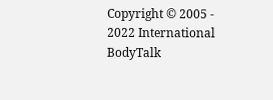Copyright © 2005 - 2022 International BodyTalk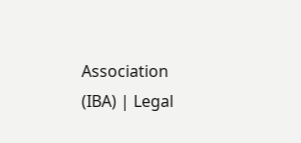Association (IBA) | Legal